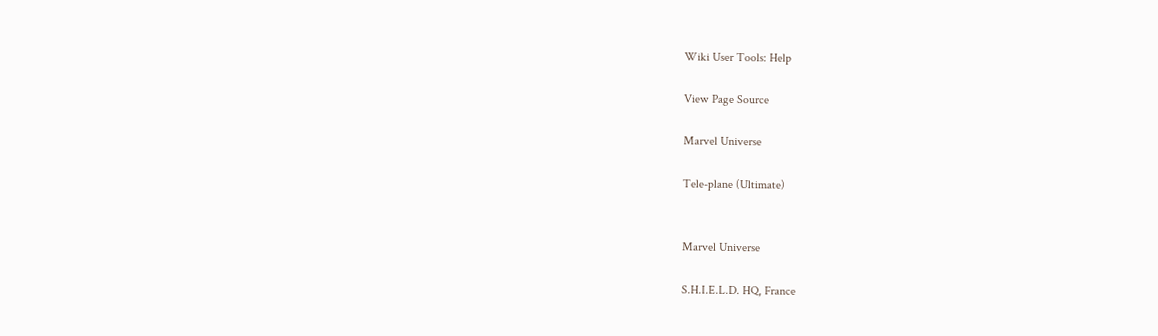Wiki User Tools: Help

View Page Source

Marvel Universe

Tele-plane (Ultimate)


Marvel Universe

S.H.I.E.L.D. HQ, France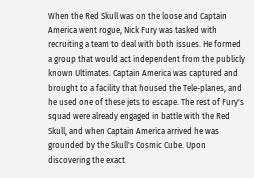When the Red Skull was on the loose and Captain America went rogue, Nick Fury was tasked with recruiting a team to deal with both issues. He formed a group that would act independent from the publicly known Ultimates. Captain America was captured and brought to a facility that housed the Tele-planes, and he used one of these jets to escape. The rest of Fury's squad were already engaged in battle with the Red Skull, and when Captain America arrived he was grounded by the Skull's Cosmic Cube. Upon discovering the exact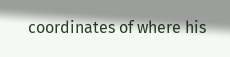coordinates of where his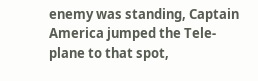enemy was standing, Captain America jumped the Tele-plane to that spot,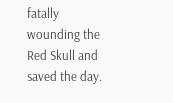fatally wounding the Red Skull and saved the day.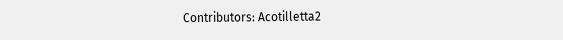Contributors: Acotilletta2